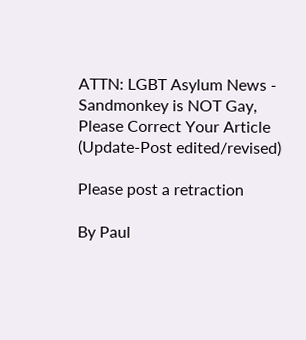ATTN: LGBT Asylum News - Sandmonkey is NOT Gay, Please Correct Your Article (Update-Post edited/revised)

Please post a retraction

By Paul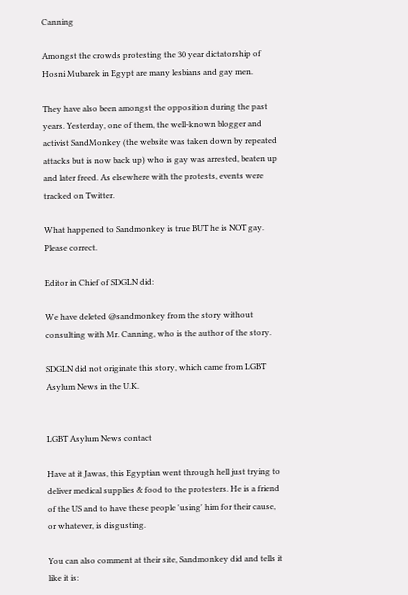Canning

Amongst the crowds protesting the 30 year dictatorship of Hosni Mubarek in Egypt are many lesbians and gay men.

They have also been amongst the opposition during the past years. Yesterday, one of them, the well-known blogger and activist SandMonkey (the website was taken down by repeated attacks but is now back up) who is gay was arrested, beaten up and later freed. As elsewhere with the protests, events were tracked on Twitter.

What happened to Sandmonkey is true BUT he is NOT gay. Please correct.

Editor in Chief of SDGLN did:

We have deleted @sandmonkey from the story without consulting with Mr. Canning, who is the author of the story.

SDGLN did not originate this story, which came from LGBT Asylum News in the U.K.


LGBT Asylum News contact

Have at it Jawas, this Egyptian went through hell just trying to deliver medical supplies & food to the protesters. He is a friend of the US and to have these people 'using' him for their cause, or whatever, is disgusting.

You can also comment at their site, Sandmonkey did and tells it like it is: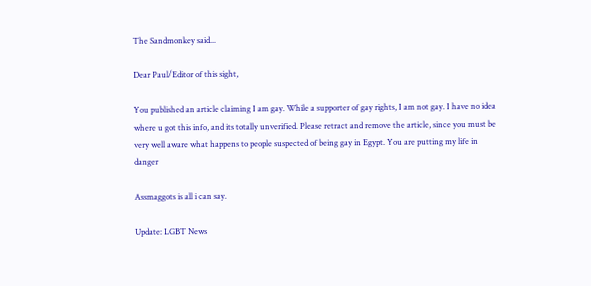The Sandmonkey said...

Dear Paul/Editor of this sight,

You published an article claiming I am gay. While a supporter of gay rights, I am not gay. I have no idea where u got this info, and its totally unverified. Please retract and remove the article, since you must be very well aware what happens to people suspected of being gay in Egypt. You are putting my life in danger

Assmaggots is all i can say.

Update: LGBT News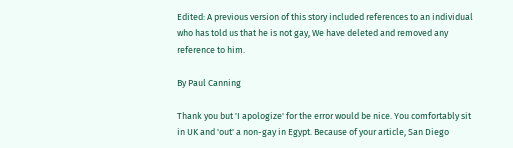Edited: A previous version of this story included references to an individual who has told us that he is not gay, We have deleted and removed any reference to him.

By Paul Canning

Thank you but 'I apologize' for the error would be nice. You comfortably sit in UK and 'out' a non-gay in Egypt. Because of your article, San Diego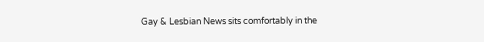Gay & Lesbian News sits comfortably in the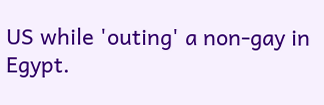US while 'outing' a non-gay in Egypt.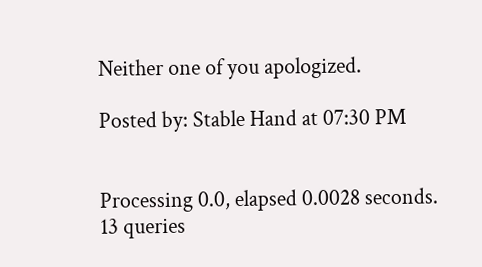Neither one of you apologized.

Posted by: Stable Hand at 07:30 PM


Processing 0.0, elapsed 0.0028 seconds.
13 queries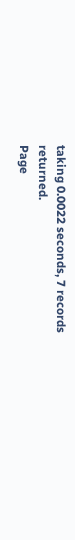taking 0.0022 seconds, 7 records returned.
Page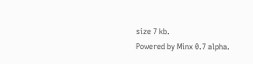size 7 kb.
Powered by Minx 0.7 alpha.